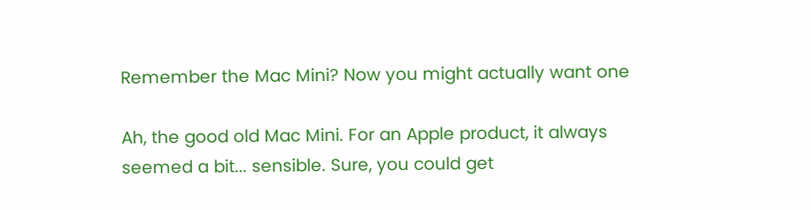Remember the Mac Mini? Now you might actually want one

Ah, the good old Mac Mini. For an Apple product, it always seemed a bit... sensible. Sure, you could get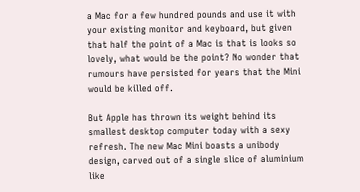a Mac for a few hundred pounds and use it with your existing monitor and keyboard, but given that half the point of a Mac is that is looks so lovely, what would be the point? No wonder that rumours have persisted for years that the Mini would be killed off.

But Apple has thrown its weight behind its smallest desktop computer today with a sexy refresh. The new Mac Mini boasts a unibody design, carved out of a single slice of aluminium like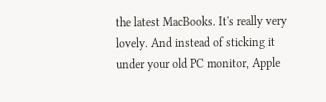the latest MacBooks. It's really very lovely. And instead of sticking it under your old PC monitor, Apple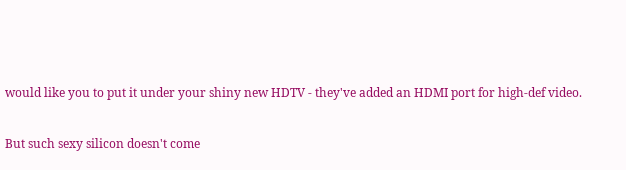would like you to put it under your shiny new HDTV - they've added an HDMI port for high-def video.

But such sexy silicon doesn't come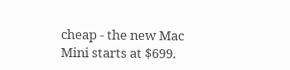cheap - the new Mac Mini starts at $699.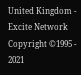United Kingdom - Excite Network Copyright ©1995 - 2021